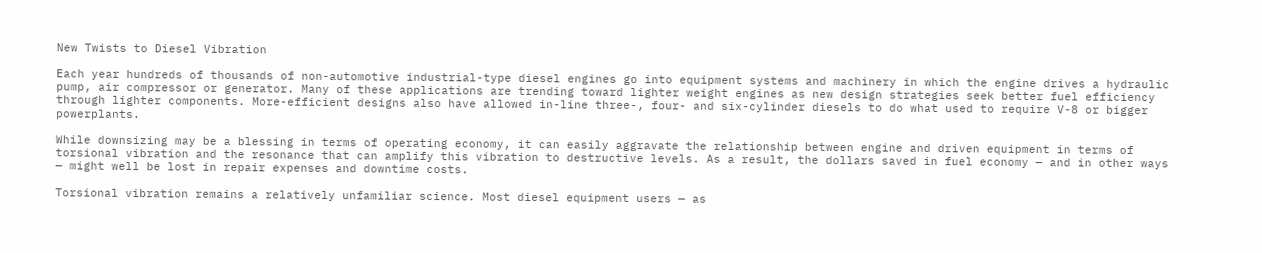New Twists to Diesel Vibration

Each year hundreds of thousands of non-automotive industrial-type diesel engines go into equipment systems and machinery in which the engine drives a hydraulic pump, air compressor or generator. Many of these applications are trending toward lighter weight engines as new design strategies seek better fuel efficiency through lighter components. More-efficient designs also have allowed in-line three-, four- and six-cylinder diesels to do what used to require V-8 or bigger powerplants.

While downsizing may be a blessing in terms of operating economy, it can easily aggravate the relationship between engine and driven equipment in terms of torsional vibration and the resonance that can amplify this vibration to destructive levels. As a result, the dollars saved in fuel economy — and in other ways — might well be lost in repair expenses and downtime costs.

Torsional vibration remains a relatively unfamiliar science. Most diesel equipment users — as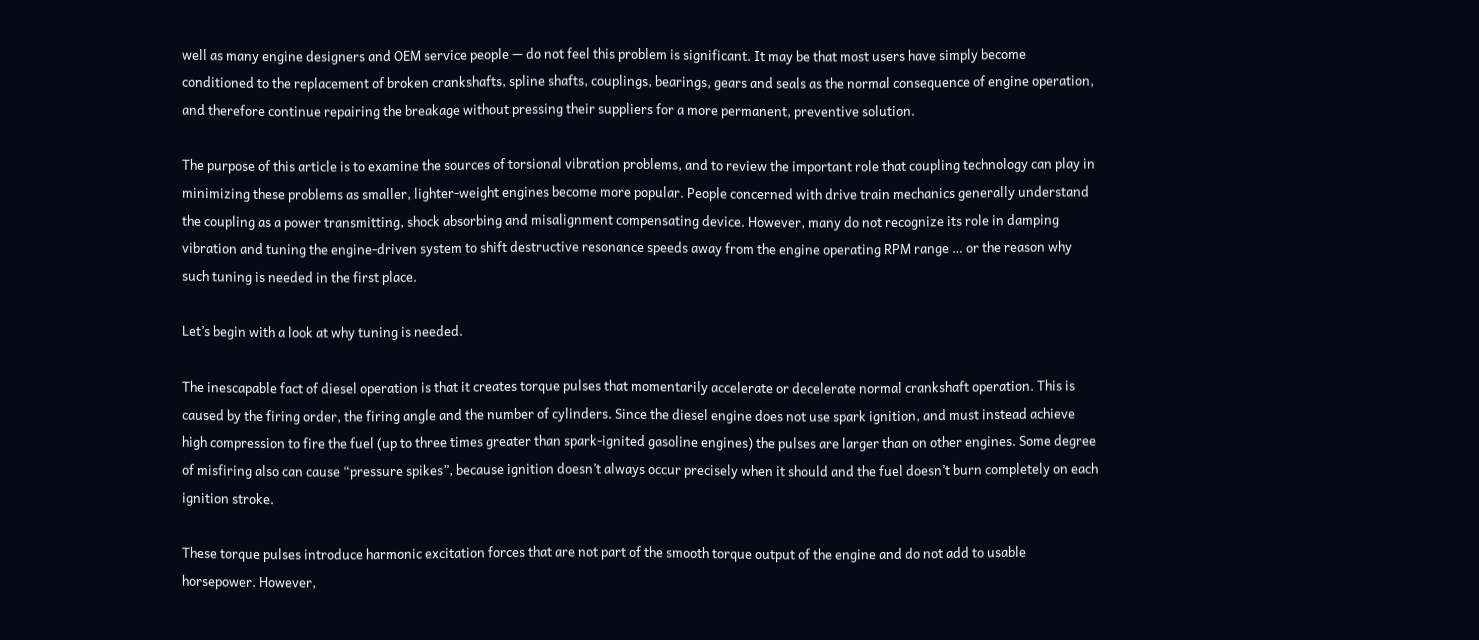well as many engine designers and OEM service people — do not feel this problem is significant. It may be that most users have simply become conditioned to the replacement of broken crankshafts, spline shafts, couplings, bearings, gears and seals as the normal consequence of engine operation, and therefore continue repairing the breakage without pressing their suppliers for a more permanent, preventive solution.

The purpose of this article is to examine the sources of torsional vibration problems, and to review the important role that coupling technology can play in minimizing these problems as smaller, lighter-weight engines become more popular. People concerned with drive train mechanics generally understand the coupling as a power transmitting, shock absorbing and misalignment compensating device. However, many do not recognize its role in damping vibration and tuning the engine-driven system to shift destructive resonance speeds away from the engine operating RPM range … or the reason why such tuning is needed in the first place.

Let’s begin with a look at why tuning is needed.

The inescapable fact of diesel operation is that it creates torque pulses that momentarily accelerate or decelerate normal crankshaft operation. This is caused by the firing order, the firing angle and the number of cylinders. Since the diesel engine does not use spark ignition, and must instead achieve high compression to fire the fuel (up to three times greater than spark-ignited gasoline engines) the pulses are larger than on other engines. Some degree of misfiring also can cause “pressure spikes”, because ignition doesn’t always occur precisely when it should and the fuel doesn’t burn completely on each ignition stroke.

These torque pulses introduce harmonic excitation forces that are not part of the smooth torque output of the engine and do not add to usable horsepower. However,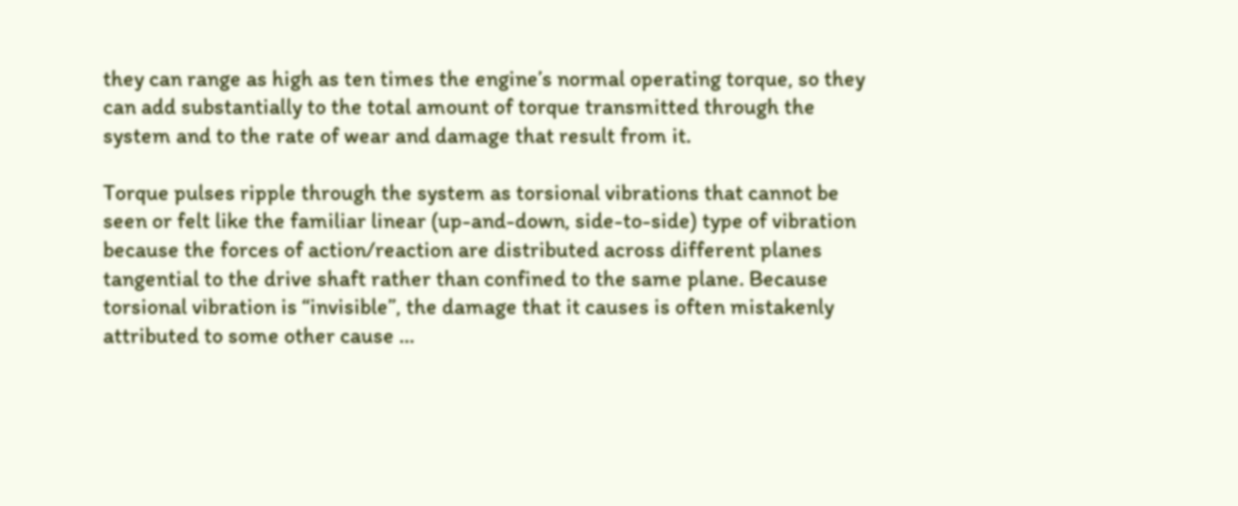they can range as high as ten times the engine’s normal operating torque, so they can add substantially to the total amount of torque transmitted through the system and to the rate of wear and damage that result from it.

Torque pulses ripple through the system as torsional vibrations that cannot be seen or felt like the familiar linear (up-and-down, side-to-side) type of vibration because the forces of action/reaction are distributed across different planes tangential to the drive shaft rather than confined to the same plane. Because torsional vibration is “invisible”, the damage that it causes is often mistakenly attributed to some other cause …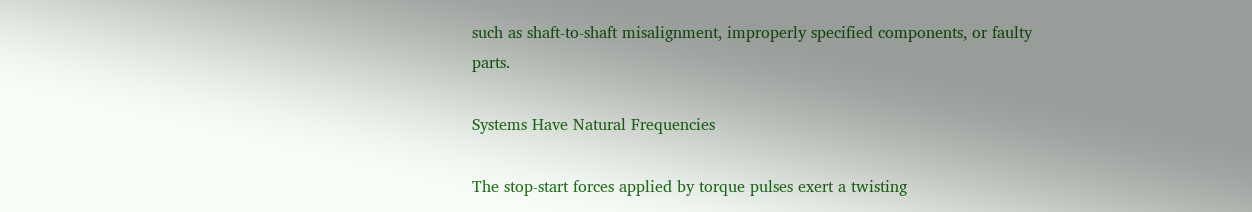such as shaft-to-shaft misalignment, improperly specified components, or faulty parts.

Systems Have Natural Frequencies

The stop-start forces applied by torque pulses exert a twisting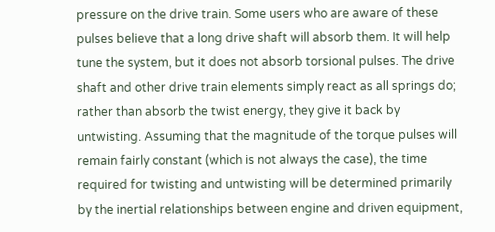pressure on the drive train. Some users who are aware of these pulses believe that a long drive shaft will absorb them. It will help tune the system, but it does not absorb torsional pulses. The drive shaft and other drive train elements simply react as all springs do; rather than absorb the twist energy, they give it back by untwisting. Assuming that the magnitude of the torque pulses will remain fairly constant (which is not always the case), the time required for twisting and untwisting will be determined primarily by the inertial relationships between engine and driven equipment,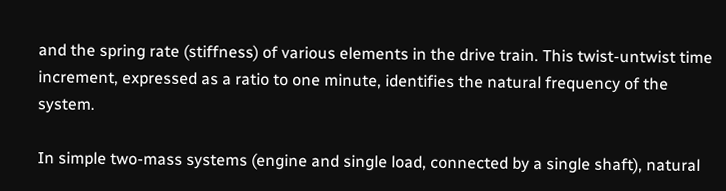and the spring rate (stiffness) of various elements in the drive train. This twist-untwist time increment, expressed as a ratio to one minute, identifies the natural frequency of the system.

In simple two-mass systems (engine and single load, connected by a single shaft), natural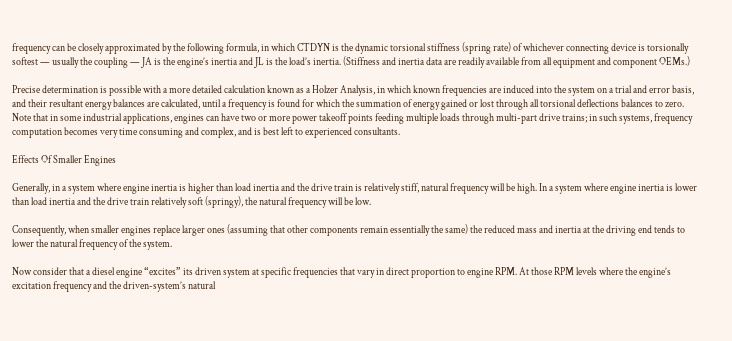frequency can be closely approximated by the following formula, in which CTDYN is the dynamic torsional stiffness (spring rate) of whichever connecting device is torsionally softest — usually the coupling — JA is the engine’s inertia and JL is the load’s inertia. (Stiffness and inertia data are readily available from all equipment and component OEMs.)

Precise determination is possible with a more detailed calculation known as a Holzer Analysis, in which known frequencies are induced into the system on a trial and error basis, and their resultant energy balances are calculated, until a frequency is found for which the summation of energy gained or lost through all torsional deflections balances to zero. Note that in some industrial applications, engines can have two or more power takeoff points feeding multiple loads through multi-part drive trains; in such systems, frequency computation becomes very time consuming and complex, and is best left to experienced consultants.

Effects Of Smaller Engines

Generally, in a system where engine inertia is higher than load inertia and the drive train is relatively stiff, natural frequency will be high. In a system where engine inertia is lower than load inertia and the drive train relatively soft (springy), the natural frequency will be low.

Consequently, when smaller engines replace larger ones (assuming that other components remain essentially the same) the reduced mass and inertia at the driving end tends to lower the natural frequency of the system.

Now consider that a diesel engine “excites” its driven system at specific frequencies that vary in direct proportion to engine RPM. At those RPM levels where the engine’s excitation frequency and the driven-system’s natural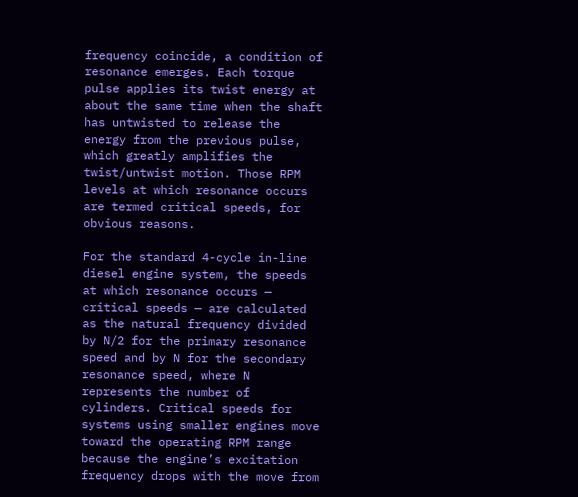frequency coincide, a condition of resonance emerges. Each torque pulse applies its twist energy at about the same time when the shaft has untwisted to release the energy from the previous pulse, which greatly amplifies the twist/untwist motion. Those RPM levels at which resonance occurs are termed critical speeds, for obvious reasons.

For the standard 4-cycle in-line diesel engine system, the speeds at which resonance occurs — critical speeds — are calculated as the natural frequency divided by N/2 for the primary resonance speed and by N for the secondary resonance speed, where N represents the number of cylinders. Critical speeds for systems using smaller engines move toward the operating RPM range because the engine’s excitation frequency drops with the move from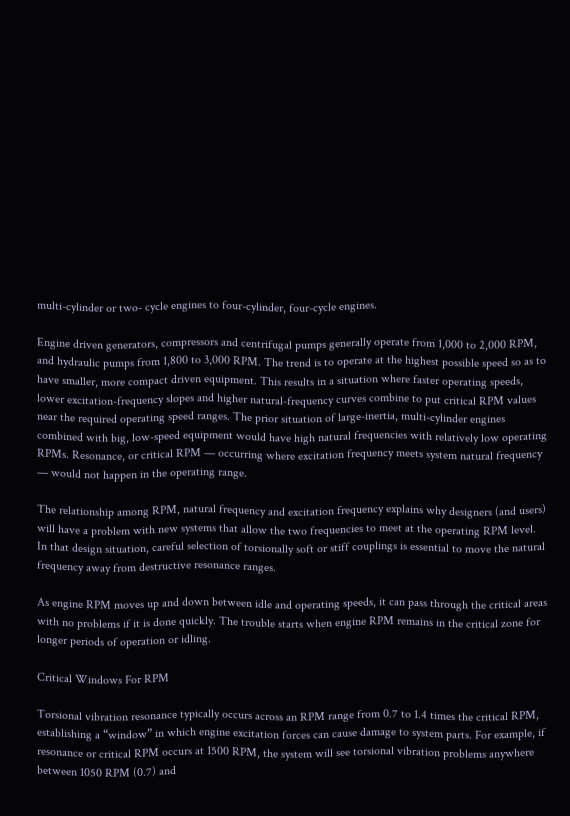multi-cylinder or two- cycle engines to four-cylinder, four-cycle engines.

Engine driven generators, compressors and centrifugal pumps generally operate from 1,000 to 2,000 RPM, and hydraulic pumps from 1,800 to 3,000 RPM. The trend is to operate at the highest possible speed so as to have smaller, more compact driven equipment. This results in a situation where faster operating speeds, lower excitation-frequency slopes and higher natural-frequency curves combine to put critical RPM values near the required operating speed ranges. The prior situation of large-inertia, multi-cylinder engines combined with big, low-speed equipment would have high natural frequencies with relatively low operating RPMs. Resonance, or critical RPM — occurring where excitation frequency meets system natural frequency — would not happen in the operating range.

The relationship among RPM, natural frequency and excitation frequency explains why designers (and users) will have a problem with new systems that allow the two frequencies to meet at the operating RPM level. In that design situation, careful selection of torsionally soft or stiff couplings is essential to move the natural frequency away from destructive resonance ranges.

As engine RPM moves up and down between idle and operating speeds, it can pass through the critical areas with no problems if it is done quickly. The trouble starts when engine RPM remains in the critical zone for longer periods of operation or idling.

Critical Windows For RPM

Torsional vibration resonance typically occurs across an RPM range from 0.7 to 1.4 times the critical RPM, establishing a “window” in which engine excitation forces can cause damage to system parts. For example, if resonance or critical RPM occurs at 1500 RPM, the system will see torsional vibration problems anywhere between 1050 RPM (0.7) and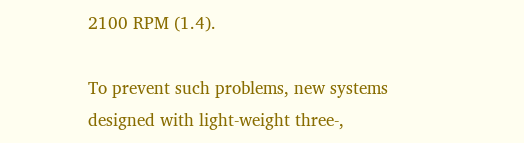2100 RPM (1.4).

To prevent such problems, new systems designed with light-weight three-,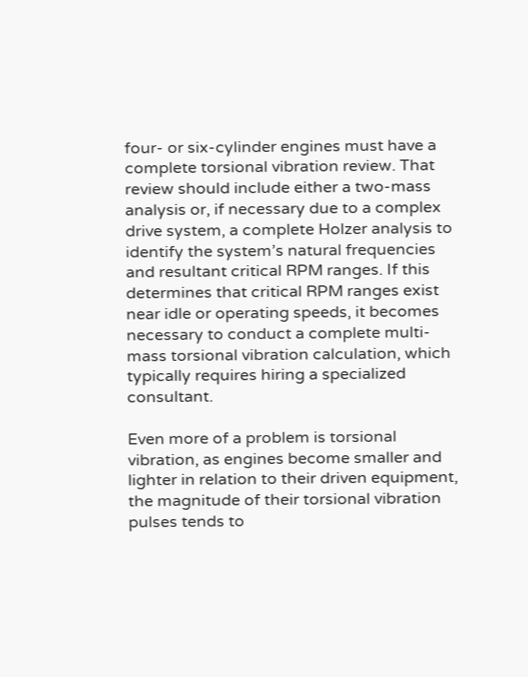four- or six-cylinder engines must have a complete torsional vibration review. That review should include either a two-mass analysis or, if necessary due to a complex drive system, a complete Holzer analysis to identify the system’s natural frequencies and resultant critical RPM ranges. If this determines that critical RPM ranges exist near idle or operating speeds, it becomes necessary to conduct a complete multi-mass torsional vibration calculation, which typically requires hiring a specialized consultant.

Even more of a problem is torsional vibration, as engines become smaller and lighter in relation to their driven equipment, the magnitude of their torsional vibration pulses tends to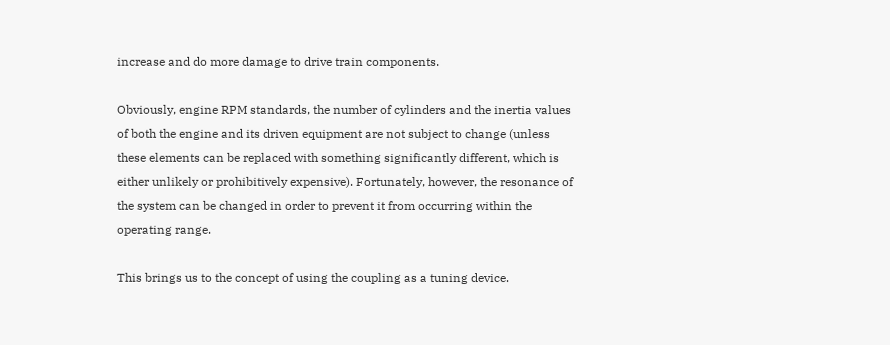increase and do more damage to drive train components.

Obviously, engine RPM standards, the number of cylinders and the inertia values of both the engine and its driven equipment are not subject to change (unless these elements can be replaced with something significantly different, which is either unlikely or prohibitively expensive). Fortunately, however, the resonance of the system can be changed in order to prevent it from occurring within the operating range.

This brings us to the concept of using the coupling as a tuning device.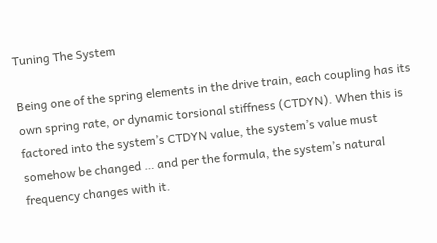Tuning The System

Being one of the spring elements in the drive train, each coupling has its own spring rate, or dynamic torsional stiffness (CTDYN). When this is factored into the system’s CTDYN value, the system’s value must somehow be changed … and per the formula, the system’s natural frequency changes with it.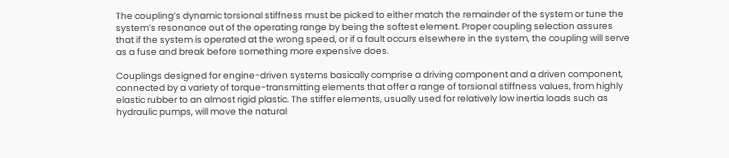The coupling’s dynamic torsional stiffness must be picked to either match the remainder of the system or tune the system’s resonance out of the operating range by being the softest element. Proper coupling selection assures that if the system is operated at the wrong speed, or if a fault occurs elsewhere in the system, the coupling will serve as a fuse and break before something more expensive does.

Couplings designed for engine-driven systems basically comprise a driving component and a driven component, connected by a variety of torque-transmitting elements that offer a range of torsional stiffness values, from highly elastic rubber to an almost rigid plastic. The stiffer elements, usually used for relatively low inertia loads such as hydraulic pumps, will move the natural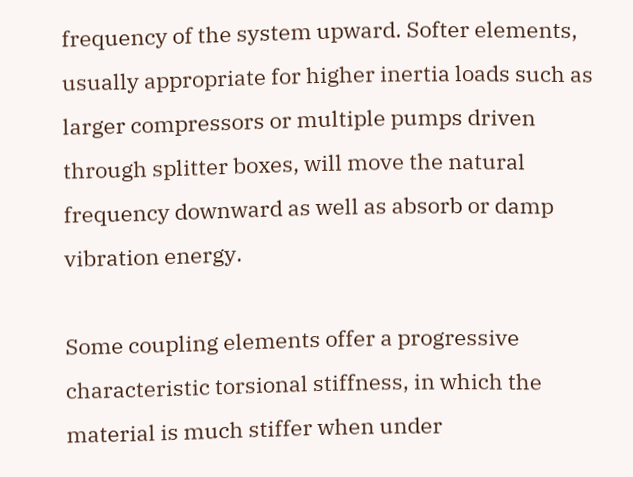frequency of the system upward. Softer elements, usually appropriate for higher inertia loads such as larger compressors or multiple pumps driven through splitter boxes, will move the natural frequency downward as well as absorb or damp vibration energy.

Some coupling elements offer a progressive characteristic torsional stiffness, in which the material is much stiffer when under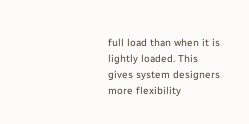full load than when it is lightly loaded. This gives system designers more flexibility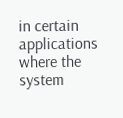in certain applications where the system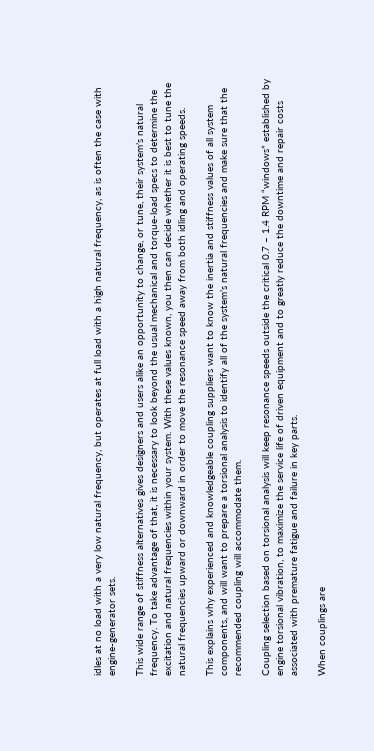idles at no load with a very low natural frequency, but operates at full load with a high natural frequency, as is often the case with engine-generator sets.

This wide range of stiffness alternatives gives designers and users alike an opportunity to change, or tune, their system’s natural frequency. To take advantage of that, it is necessary to look beyond the usual mechanical and torque-load specs to determine the excitation and natural frequencies within your system. With these values known, you then can decide whether it is best to tune the natural frequencies upward or downward in order to move the resonance speed away from both idling and operating speeds.

This explains why experienced and knowledgeable coupling suppliers want to know the inertia and stiffness values of all system components, and will want to prepare a torsional analysis to identify all of the system’s natural frequencies and make sure that the recommended coupling will accommodate them.

Coupling selection based on torsional analysis will keep resonance speeds outside the critical 0.7 – 1.4 RPM “windows” established by engine torsional vibration, to maximize the service life of driven equipment and to greatly reduce the downtime and repair costs associated with premature fatigue and failure in key parts.

When couplings are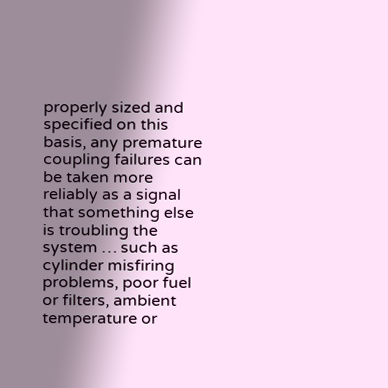properly sized and specified on this basis, any premature coupling failures can be taken more reliably as a signal that something else is troubling the system … such as cylinder misfiring problems, poor fuel or filters, ambient temperature or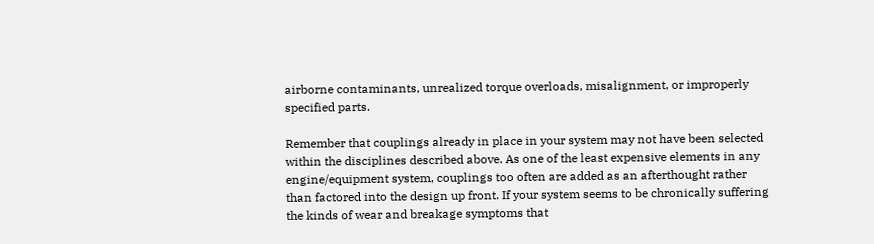airborne contaminants, unrealized torque overloads, misalignment, or improperly specified parts.

Remember that couplings already in place in your system may not have been selected within the disciplines described above. As one of the least expensive elements in any engine/equipment system, couplings too often are added as an afterthought rather than factored into the design up front. If your system seems to be chronically suffering the kinds of wear and breakage symptoms that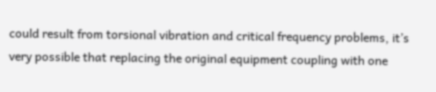could result from torsional vibration and critical frequency problems, it’s very possible that replacing the original equipment coupling with one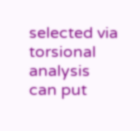selected via torsional analysis can put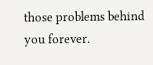those problems behind you forever.